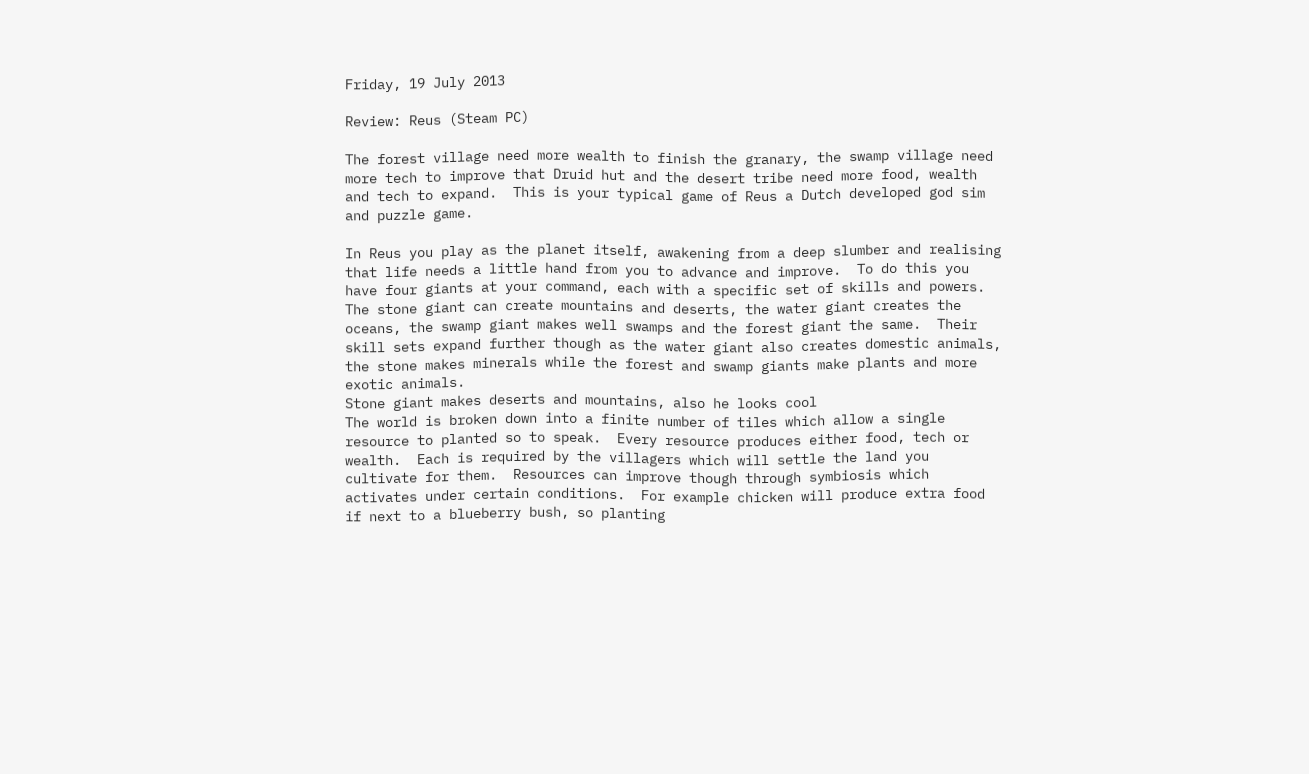Friday, 19 July 2013

Review: Reus (Steam PC)

The forest village need more wealth to finish the granary, the swamp village need more tech to improve that Druid hut and the desert tribe need more food, wealth and tech to expand.  This is your typical game of Reus a Dutch developed god sim and puzzle game.

In Reus you play as the planet itself, awakening from a deep slumber and realising that life needs a little hand from you to advance and improve.  To do this you have four giants at your command, each with a specific set of skills and powers.  The stone giant can create mountains and deserts, the water giant creates the oceans, the swamp giant makes well swamps and the forest giant the same.  Their skill sets expand further though as the water giant also creates domestic animals, the stone makes minerals while the forest and swamp giants make plants and more exotic animals.
Stone giant makes deserts and mountains, also he looks cool
The world is broken down into a finite number of tiles which allow a single resource to planted so to speak.  Every resource produces either food, tech or wealth.  Each is required by the villagers which will settle the land you cultivate for them.  Resources can improve though through symbiosis which activates under certain conditions.  For example chicken will produce extra food if next to a blueberry bush, so planting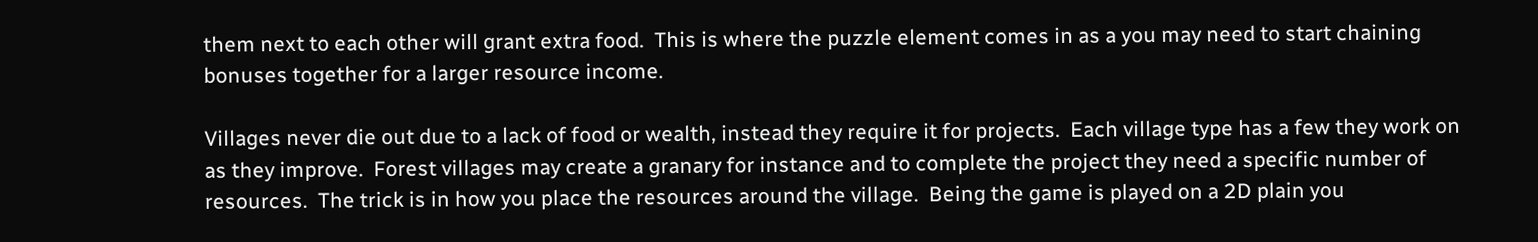them next to each other will grant extra food.  This is where the puzzle element comes in as a you may need to start chaining bonuses together for a larger resource income.

Villages never die out due to a lack of food or wealth, instead they require it for projects.  Each village type has a few they work on as they improve.  Forest villages may create a granary for instance and to complete the project they need a specific number of resources.  The trick is in how you place the resources around the village.  Being the game is played on a 2D plain you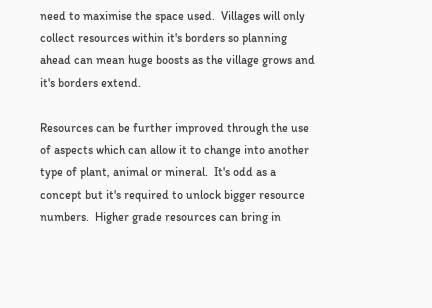need to maximise the space used.  Villages will only collect resources within it's borders so planning ahead can mean huge boosts as the village grows and it's borders extend.

Resources can be further improved through the use of aspects which can allow it to change into another type of plant, animal or mineral.  It's odd as a concept but it's required to unlock bigger resource numbers.  Higher grade resources can bring in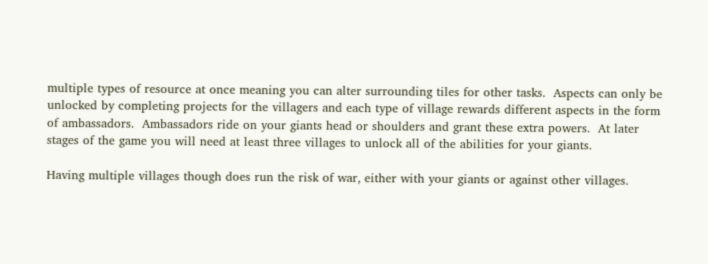multiple types of resource at once meaning you can alter surrounding tiles for other tasks.  Aspects can only be unlocked by completing projects for the villagers and each type of village rewards different aspects in the form of ambassadors.  Ambassadors ride on your giants head or shoulders and grant these extra powers.  At later stages of the game you will need at least three villages to unlock all of the abilities for your giants.

Having multiple villages though does run the risk of war, either with your giants or against other villages.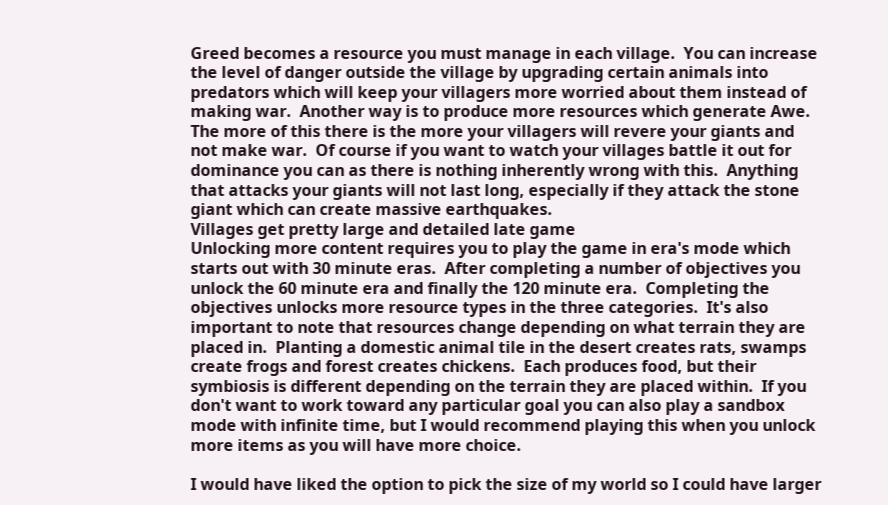Greed becomes a resource you must manage in each village.  You can increase the level of danger outside the village by upgrading certain animals into predators which will keep your villagers more worried about them instead of making war.  Another way is to produce more resources which generate Awe.  The more of this there is the more your villagers will revere your giants and not make war.  Of course if you want to watch your villages battle it out for dominance you can as there is nothing inherently wrong with this.  Anything that attacks your giants will not last long, especially if they attack the stone giant which can create massive earthquakes.
Villages get pretty large and detailed late game
Unlocking more content requires you to play the game in era's mode which starts out with 30 minute eras.  After completing a number of objectives you unlock the 60 minute era and finally the 120 minute era.  Completing the objectives unlocks more resource types in the three categories.  It's also important to note that resources change depending on what terrain they are placed in.  Planting a domestic animal tile in the desert creates rats, swamps create frogs and forest creates chickens.  Each produces food, but their symbiosis is different depending on the terrain they are placed within.  If you don't want to work toward any particular goal you can also play a sandbox mode with infinite time, but I would recommend playing this when you unlock more items as you will have more choice.

I would have liked the option to pick the size of my world so I could have larger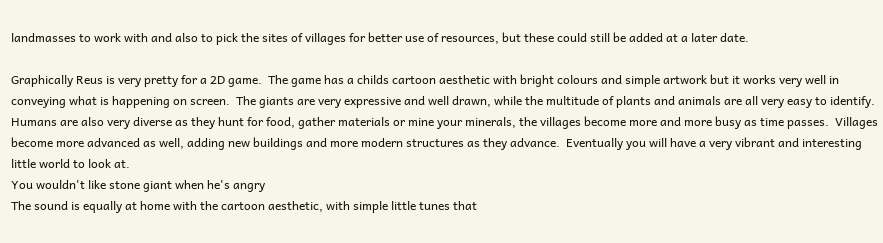landmasses to work with and also to pick the sites of villages for better use of resources, but these could still be added at a later date.

Graphically Reus is very pretty for a 2D game.  The game has a childs cartoon aesthetic with bright colours and simple artwork but it works very well in conveying what is happening on screen.  The giants are very expressive and well drawn, while the multitude of plants and animals are all very easy to identify.  Humans are also very diverse as they hunt for food, gather materials or mine your minerals, the villages become more and more busy as time passes.  Villages become more advanced as well, adding new buildings and more modern structures as they advance.  Eventually you will have a very vibrant and interesting little world to look at.
You wouldn't like stone giant when he's angry
The sound is equally at home with the cartoon aesthetic, with simple little tunes that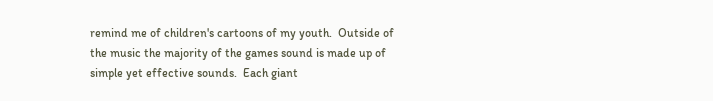remind me of children's cartoons of my youth.  Outside of the music the majority of the games sound is made up of simple yet effective sounds.  Each giant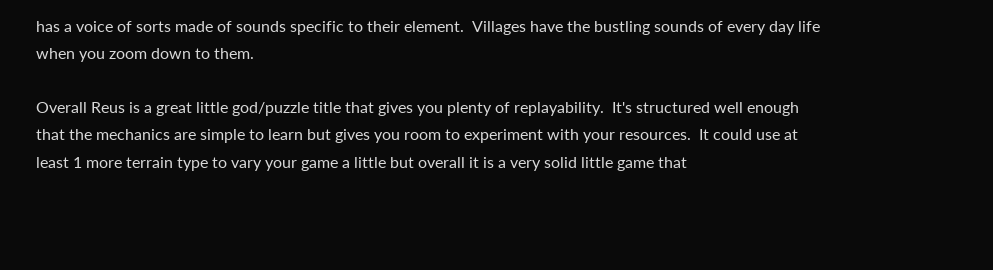has a voice of sorts made of sounds specific to their element.  Villages have the bustling sounds of every day life when you zoom down to them.

Overall Reus is a great little god/puzzle title that gives you plenty of replayability.  It's structured well enough that the mechanics are simple to learn but gives you room to experiment with your resources.  It could use at least 1 more terrain type to vary your game a little but overall it is a very solid little game that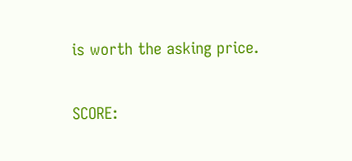is worth the asking price.

SCORE: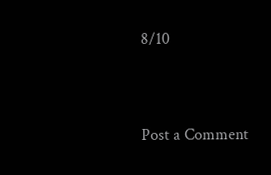8/10


Post a Comment